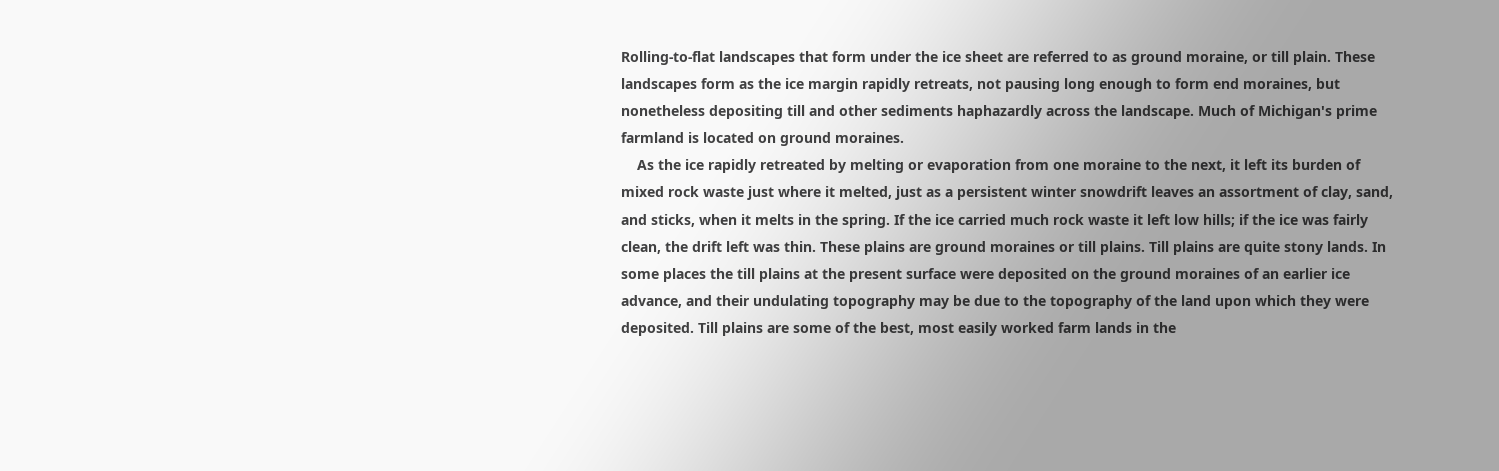Rolling-to-flat landscapes that form under the ice sheet are referred to as ground moraine, or till plain. These landscapes form as the ice margin rapidly retreats, not pausing long enough to form end moraines, but nonetheless depositing till and other sediments haphazardly across the landscape. Much of Michigan's prime farmland is located on ground moraines.
    As the ice rapidly retreated by melting or evaporation from one moraine to the next, it left its burden of mixed rock waste just where it melted, just as a persistent winter snowdrift leaves an assortment of clay, sand, and sticks, when it melts in the spring. If the ice carried much rock waste it left low hills; if the ice was fairly clean, the drift left was thin. These plains are ground moraines or till plains. Till plains are quite stony lands. In some places the till plains at the present surface were deposited on the ground moraines of an earlier ice advance, and their undulating topography may be due to the topography of the land upon which they were deposited. Till plains are some of the best, most easily worked farm lands in the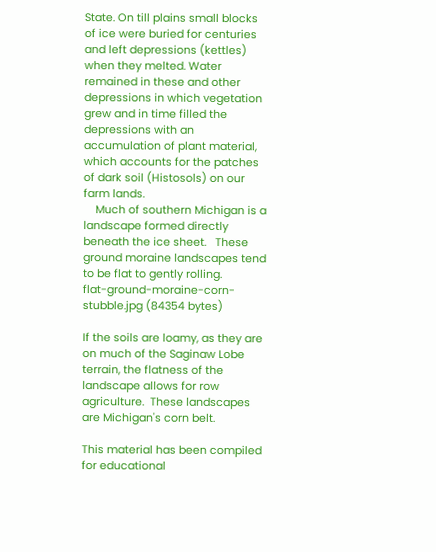State. On till plains small blocks of ice were buried for centuries and left depressions (kettles) when they melted. Water remained in these and other depressions in which vegetation grew and in time filled the depressions with an accumulation of plant material, which accounts for the patches of dark soil (Histosols) on our farm lands.
    Much of southern Michigan is a landscape formed directly beneath the ice sheet.   These ground moraine landscapes tend to be flat to gently rolling.
flat-ground-moraine-corn-stubble.jpg (84354 bytes)

If the soils are loamy, as they are on much of the Saginaw Lobe terrain, the flatness of the landscape allows for row agriculture.  These landscapes are Michigan's corn belt.

This material has been compiled for educational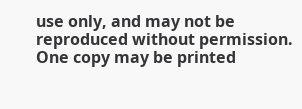use only, and may not be reproduced without permission.  One copy may be printed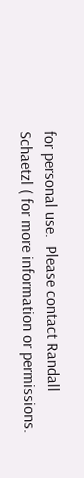for personal use.  Please contact Randall Schaetzl ( for more information or permissions.